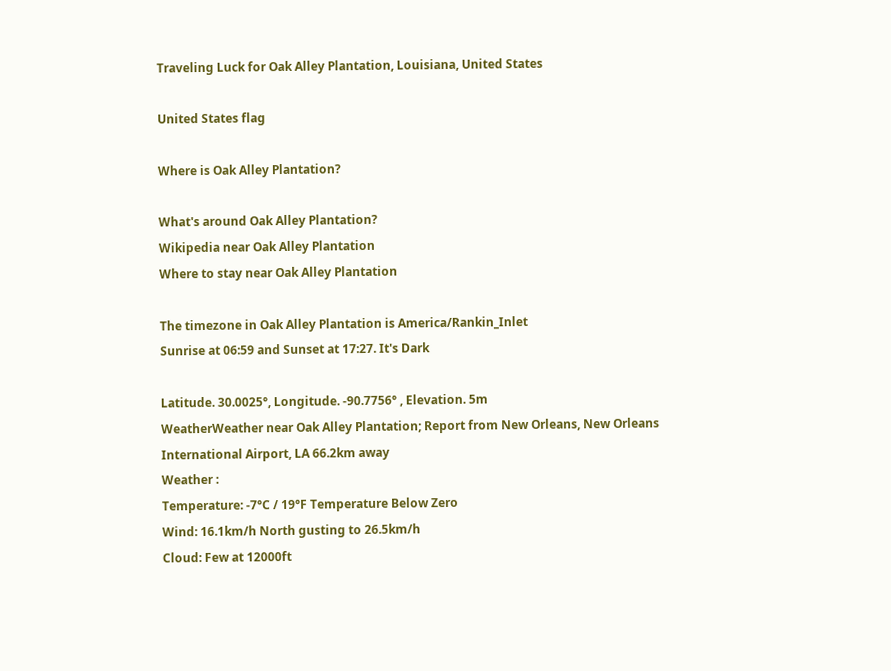Traveling Luck for Oak Alley Plantation, Louisiana, United States

United States flag

Where is Oak Alley Plantation?

What's around Oak Alley Plantation?
Wikipedia near Oak Alley Plantation
Where to stay near Oak Alley Plantation

The timezone in Oak Alley Plantation is America/Rankin_Inlet
Sunrise at 06:59 and Sunset at 17:27. It's Dark

Latitude. 30.0025°, Longitude. -90.7756° , Elevation. 5m
WeatherWeather near Oak Alley Plantation; Report from New Orleans, New Orleans International Airport, LA 66.2km away
Weather :
Temperature: -7°C / 19°F Temperature Below Zero
Wind: 16.1km/h North gusting to 26.5km/h
Cloud: Few at 12000ft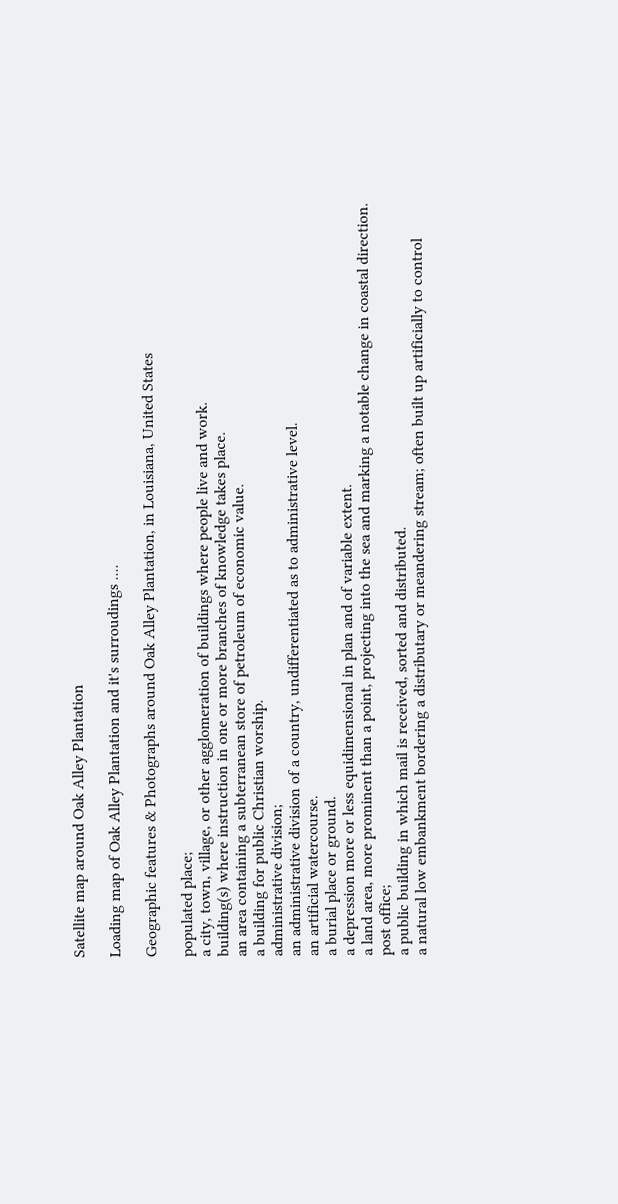Satellite map around Oak Alley Plantation

Loading map of Oak Alley Plantation and it's surroudings ....

Geographic features & Photographs around Oak Alley Plantation, in Louisiana, United States

populated place;
a city, town, village, or other agglomeration of buildings where people live and work.
building(s) where instruction in one or more branches of knowledge takes place.
an area containing a subterranean store of petroleum of economic value.
a building for public Christian worship.
administrative division;
an administrative division of a country, undifferentiated as to administrative level.
an artificial watercourse.
a burial place or ground.
a depression more or less equidimensional in plan and of variable extent.
a land area, more prominent than a point, projecting into the sea and marking a notable change in coastal direction.
post office;
a public building in which mail is received, sorted and distributed.
a natural low embankment bordering a distributary or meandering stream; often built up artificially to control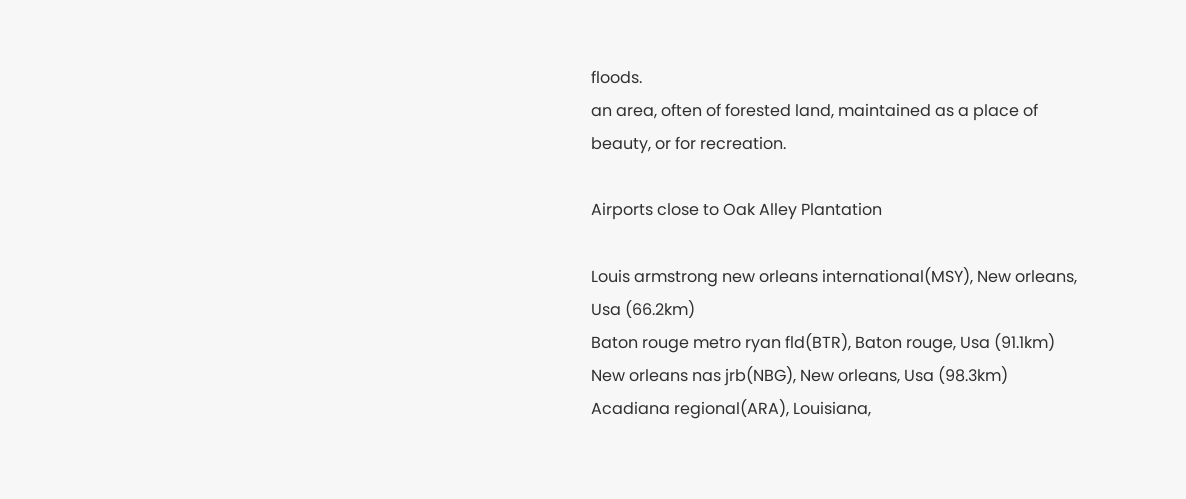floods.
an area, often of forested land, maintained as a place of beauty, or for recreation.

Airports close to Oak Alley Plantation

Louis armstrong new orleans international(MSY), New orleans, Usa (66.2km)
Baton rouge metro ryan fld(BTR), Baton rouge, Usa (91.1km)
New orleans nas jrb(NBG), New orleans, Usa (98.3km)
Acadiana regional(ARA), Louisiana,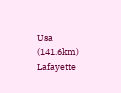Usa (141.6km)
Lafayette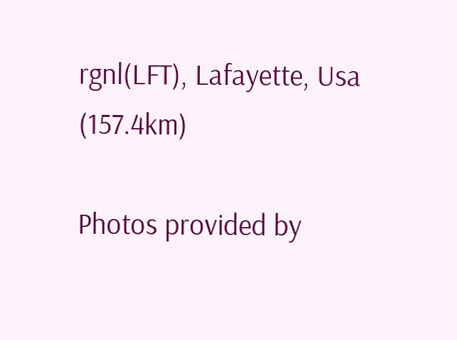rgnl(LFT), Lafayette, Usa (157.4km)

Photos provided by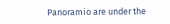Panoramio are under the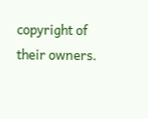copyright of their owners.